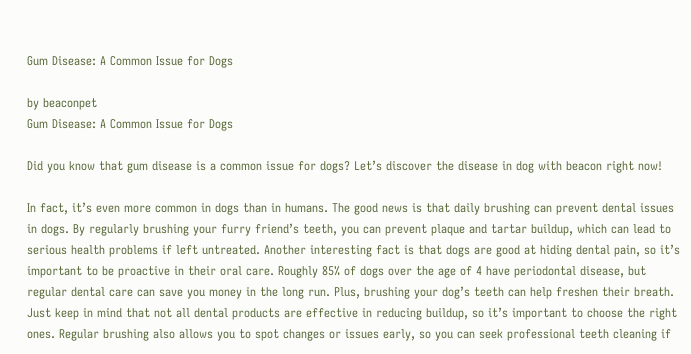Gum Disease: A Common Issue for Dogs

by beaconpet
Gum Disease: A Common Issue for Dogs

Did you know that gum disease is a common issue for dogs? Let’s discover the disease in dog with beacon right now!

In fact, it’s even more common in dogs than in humans. The good news is that daily brushing can prevent dental issues in dogs. By regularly brushing your furry friend’s teeth, you can prevent plaque and tartar buildup, which can lead to serious health problems if left untreated. Another interesting fact is that dogs are good at hiding dental pain, so it’s important to be proactive in their oral care. Roughly 85% of dogs over the age of 4 have periodontal disease, but regular dental care can save you money in the long run. Plus, brushing your dog’s teeth can help freshen their breath. Just keep in mind that not all dental products are effective in reducing buildup, so it’s important to choose the right ones. Regular brushing also allows you to spot changes or issues early, so you can seek professional teeth cleaning if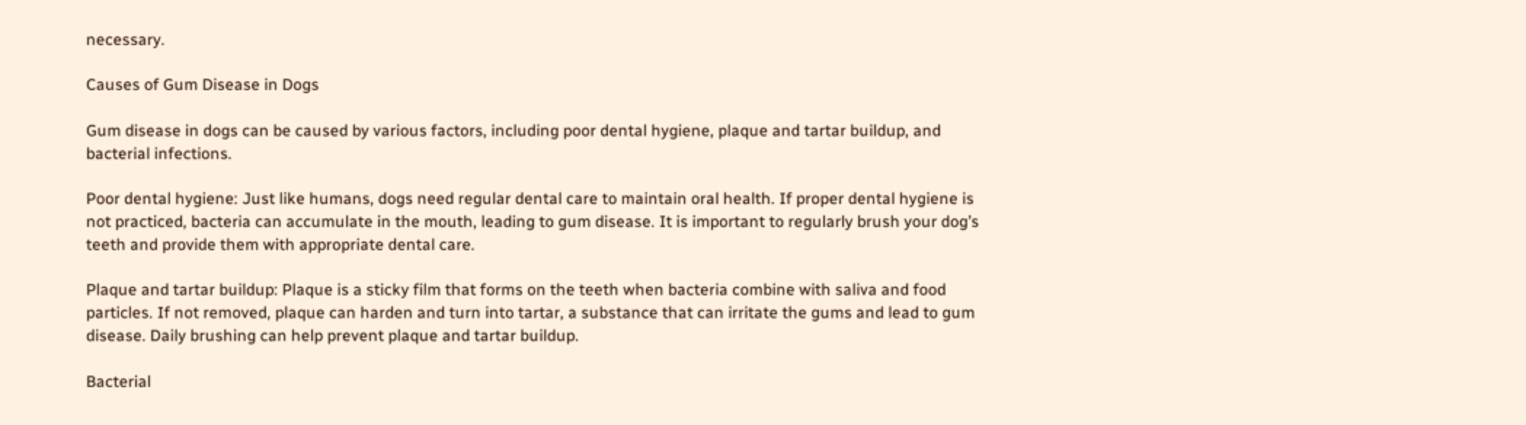necessary.

Causes of Gum Disease in Dogs

Gum disease in dogs can be caused by various factors, including poor dental hygiene, plaque and tartar buildup, and bacterial infections.

Poor dental hygiene: Just like humans, dogs need regular dental care to maintain oral health. If proper dental hygiene is not practiced, bacteria can accumulate in the mouth, leading to gum disease. It is important to regularly brush your dog’s teeth and provide them with appropriate dental care.

Plaque and tartar buildup: Plaque is a sticky film that forms on the teeth when bacteria combine with saliva and food particles. If not removed, plaque can harden and turn into tartar, a substance that can irritate the gums and lead to gum disease. Daily brushing can help prevent plaque and tartar buildup.

Bacterial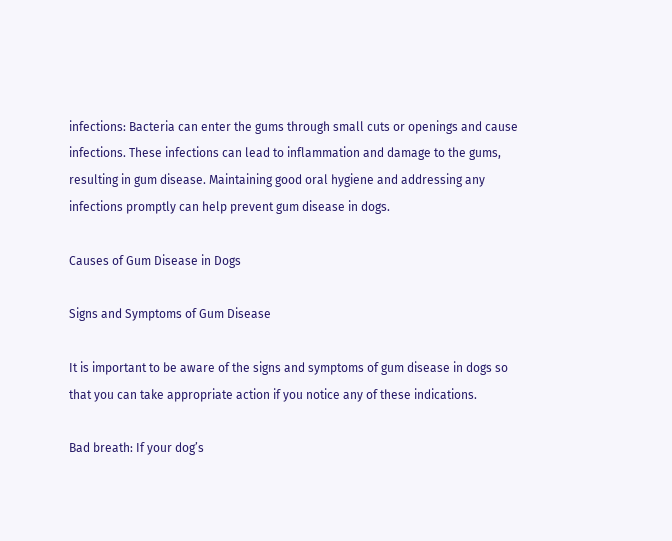infections: Bacteria can enter the gums through small cuts or openings and cause infections. These infections can lead to inflammation and damage to the gums, resulting in gum disease. Maintaining good oral hygiene and addressing any infections promptly can help prevent gum disease in dogs.

Causes of Gum Disease in Dogs

Signs and Symptoms of Gum Disease

It is important to be aware of the signs and symptoms of gum disease in dogs so that you can take appropriate action if you notice any of these indications.

Bad breath: If your dog’s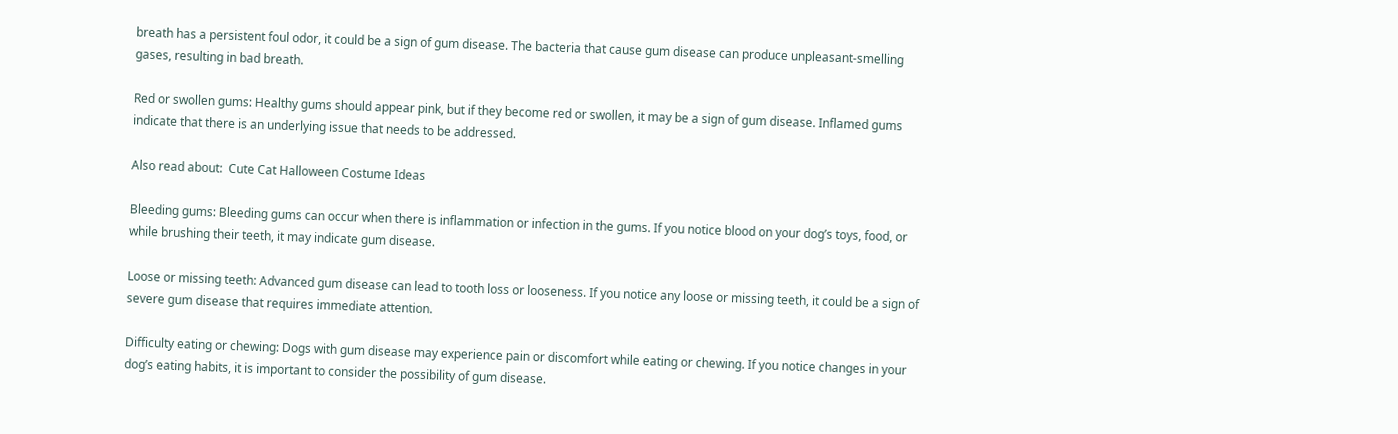breath has a persistent foul odor, it could be a sign of gum disease. The bacteria that cause gum disease can produce unpleasant-smelling gases, resulting in bad breath.

Red or swollen gums: Healthy gums should appear pink, but if they become red or swollen, it may be a sign of gum disease. Inflamed gums indicate that there is an underlying issue that needs to be addressed.

Also read about:  Cute Cat Halloween Costume Ideas

Bleeding gums: Bleeding gums can occur when there is inflammation or infection in the gums. If you notice blood on your dog’s toys, food, or while brushing their teeth, it may indicate gum disease.

Loose or missing teeth: Advanced gum disease can lead to tooth loss or looseness. If you notice any loose or missing teeth, it could be a sign of severe gum disease that requires immediate attention.

Difficulty eating or chewing: Dogs with gum disease may experience pain or discomfort while eating or chewing. If you notice changes in your dog’s eating habits, it is important to consider the possibility of gum disease.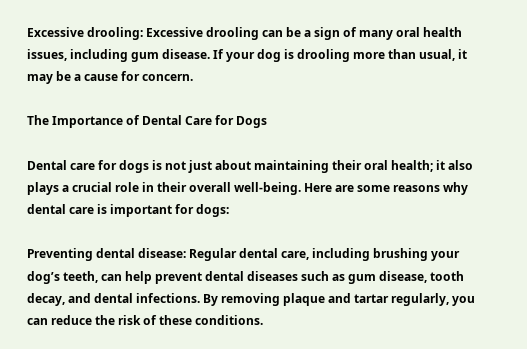Excessive drooling: Excessive drooling can be a sign of many oral health issues, including gum disease. If your dog is drooling more than usual, it may be a cause for concern.

The Importance of Dental Care for Dogs

Dental care for dogs is not just about maintaining their oral health; it also plays a crucial role in their overall well-being. Here are some reasons why dental care is important for dogs:

Preventing dental disease: Regular dental care, including brushing your dog’s teeth, can help prevent dental diseases such as gum disease, tooth decay, and dental infections. By removing plaque and tartar regularly, you can reduce the risk of these conditions.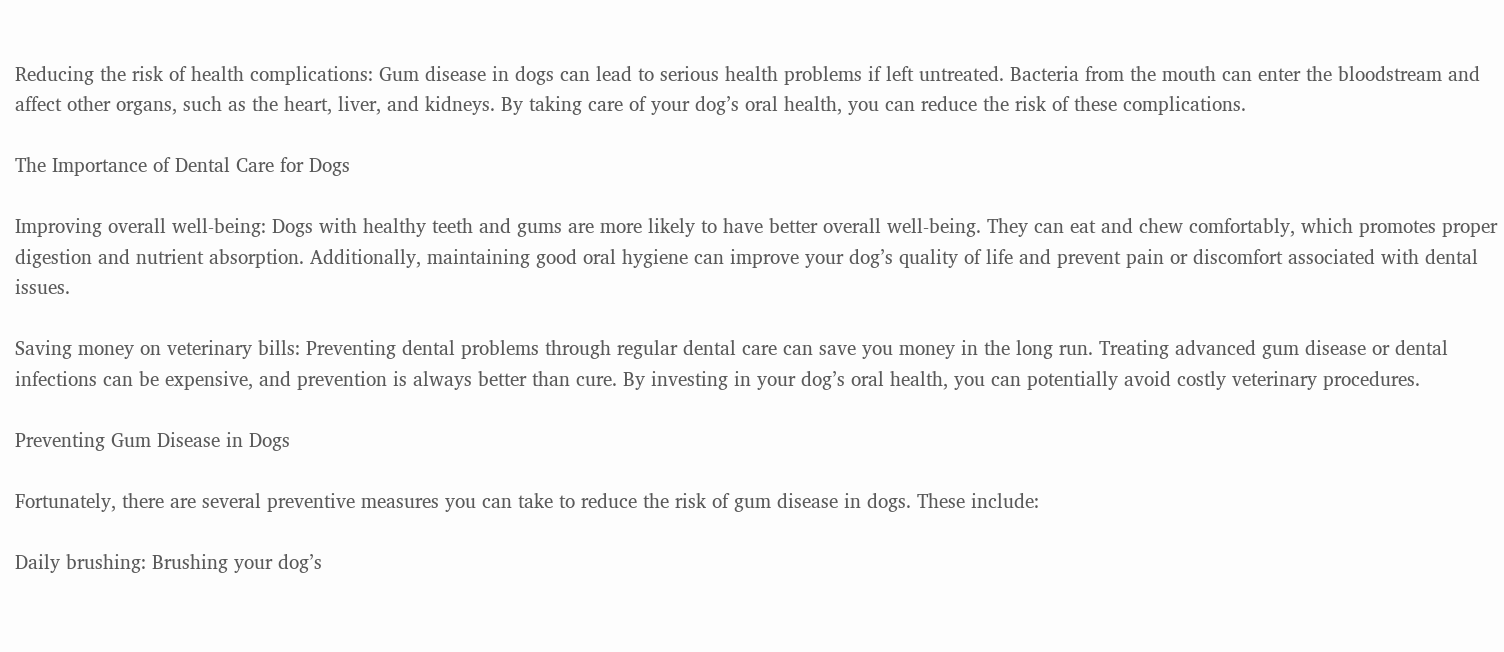Reducing the risk of health complications: Gum disease in dogs can lead to serious health problems if left untreated. Bacteria from the mouth can enter the bloodstream and affect other organs, such as the heart, liver, and kidneys. By taking care of your dog’s oral health, you can reduce the risk of these complications.

The Importance of Dental Care for Dogs

Improving overall well-being: Dogs with healthy teeth and gums are more likely to have better overall well-being. They can eat and chew comfortably, which promotes proper digestion and nutrient absorption. Additionally, maintaining good oral hygiene can improve your dog’s quality of life and prevent pain or discomfort associated with dental issues.

Saving money on veterinary bills: Preventing dental problems through regular dental care can save you money in the long run. Treating advanced gum disease or dental infections can be expensive, and prevention is always better than cure. By investing in your dog’s oral health, you can potentially avoid costly veterinary procedures.

Preventing Gum Disease in Dogs

Fortunately, there are several preventive measures you can take to reduce the risk of gum disease in dogs. These include:

Daily brushing: Brushing your dog’s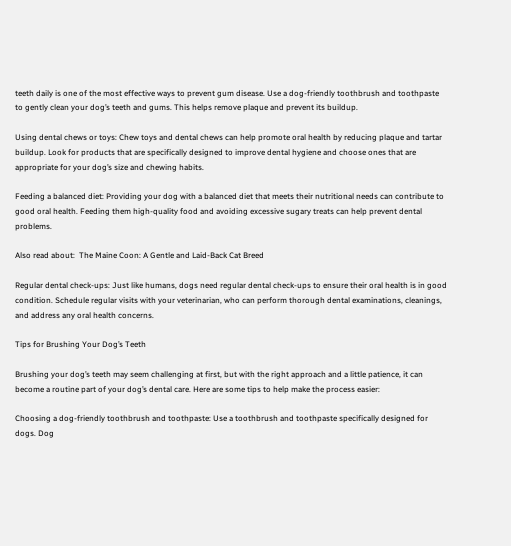teeth daily is one of the most effective ways to prevent gum disease. Use a dog-friendly toothbrush and toothpaste to gently clean your dog’s teeth and gums. This helps remove plaque and prevent its buildup.

Using dental chews or toys: Chew toys and dental chews can help promote oral health by reducing plaque and tartar buildup. Look for products that are specifically designed to improve dental hygiene and choose ones that are appropriate for your dog’s size and chewing habits.

Feeding a balanced diet: Providing your dog with a balanced diet that meets their nutritional needs can contribute to good oral health. Feeding them high-quality food and avoiding excessive sugary treats can help prevent dental problems.

Also read about:  The Maine Coon: A Gentle and Laid-Back Cat Breed

Regular dental check-ups: Just like humans, dogs need regular dental check-ups to ensure their oral health is in good condition. Schedule regular visits with your veterinarian, who can perform thorough dental examinations, cleanings, and address any oral health concerns.

Tips for Brushing Your Dog’s Teeth

Brushing your dog’s teeth may seem challenging at first, but with the right approach and a little patience, it can become a routine part of your dog’s dental care. Here are some tips to help make the process easier:

Choosing a dog-friendly toothbrush and toothpaste: Use a toothbrush and toothpaste specifically designed for dogs. Dog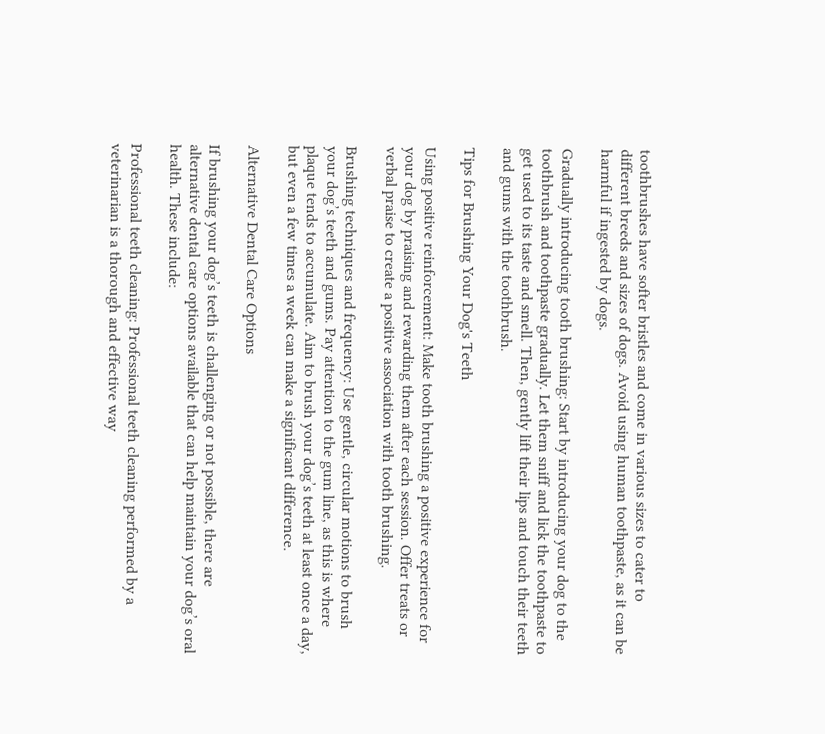toothbrushes have softer bristles and come in various sizes to cater to different breeds and sizes of dogs. Avoid using human toothpaste, as it can be harmful if ingested by dogs.

Gradually introducing tooth brushing: Start by introducing your dog to the toothbrush and toothpaste gradually. Let them sniff and lick the toothpaste to get used to its taste and smell. Then, gently lift their lips and touch their teeth and gums with the toothbrush.

Tips for Brushing Your Dog's Teeth

Using positive reinforcement: Make tooth brushing a positive experience for your dog by praising and rewarding them after each session. Offer treats or verbal praise to create a positive association with tooth brushing.

Brushing techniques and frequency: Use gentle, circular motions to brush your dog’s teeth and gums. Pay attention to the gum line, as this is where plaque tends to accumulate. Aim to brush your dog’s teeth at least once a day, but even a few times a week can make a significant difference.

Alternative Dental Care Options

If brushing your dog’s teeth is challenging or not possible, there are alternative dental care options available that can help maintain your dog’s oral health. These include:

Professional teeth cleaning: Professional teeth cleaning performed by a veterinarian is a thorough and effective way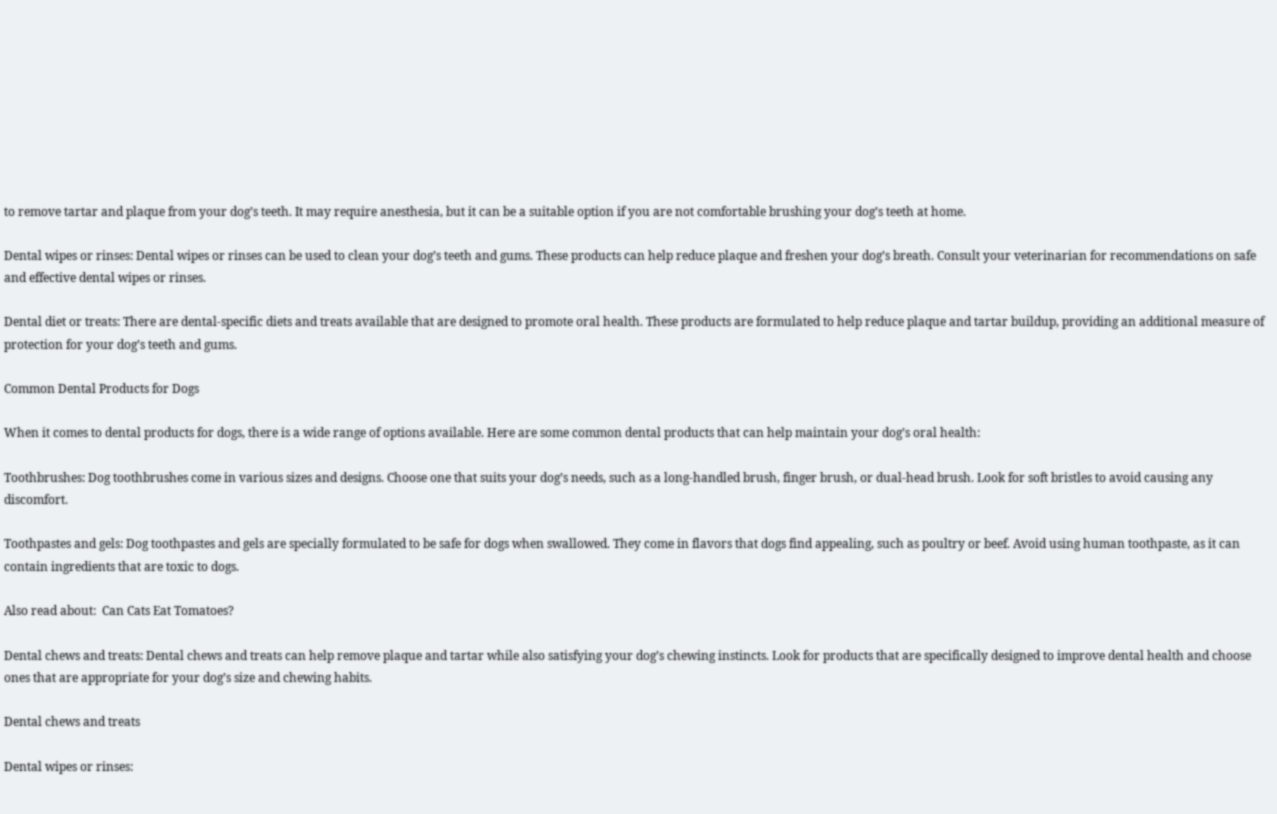to remove tartar and plaque from your dog’s teeth. It may require anesthesia, but it can be a suitable option if you are not comfortable brushing your dog’s teeth at home.

Dental wipes or rinses: Dental wipes or rinses can be used to clean your dog’s teeth and gums. These products can help reduce plaque and freshen your dog’s breath. Consult your veterinarian for recommendations on safe and effective dental wipes or rinses.

Dental diet or treats: There are dental-specific diets and treats available that are designed to promote oral health. These products are formulated to help reduce plaque and tartar buildup, providing an additional measure of protection for your dog’s teeth and gums.

Common Dental Products for Dogs

When it comes to dental products for dogs, there is a wide range of options available. Here are some common dental products that can help maintain your dog’s oral health:

Toothbrushes: Dog toothbrushes come in various sizes and designs. Choose one that suits your dog’s needs, such as a long-handled brush, finger brush, or dual-head brush. Look for soft bristles to avoid causing any discomfort.

Toothpastes and gels: Dog toothpastes and gels are specially formulated to be safe for dogs when swallowed. They come in flavors that dogs find appealing, such as poultry or beef. Avoid using human toothpaste, as it can contain ingredients that are toxic to dogs.

Also read about:  Can Cats Eat Tomatoes?

Dental chews and treats: Dental chews and treats can help remove plaque and tartar while also satisfying your dog’s chewing instincts. Look for products that are specifically designed to improve dental health and choose ones that are appropriate for your dog’s size and chewing habits.

Dental chews and treats

Dental wipes or rinses: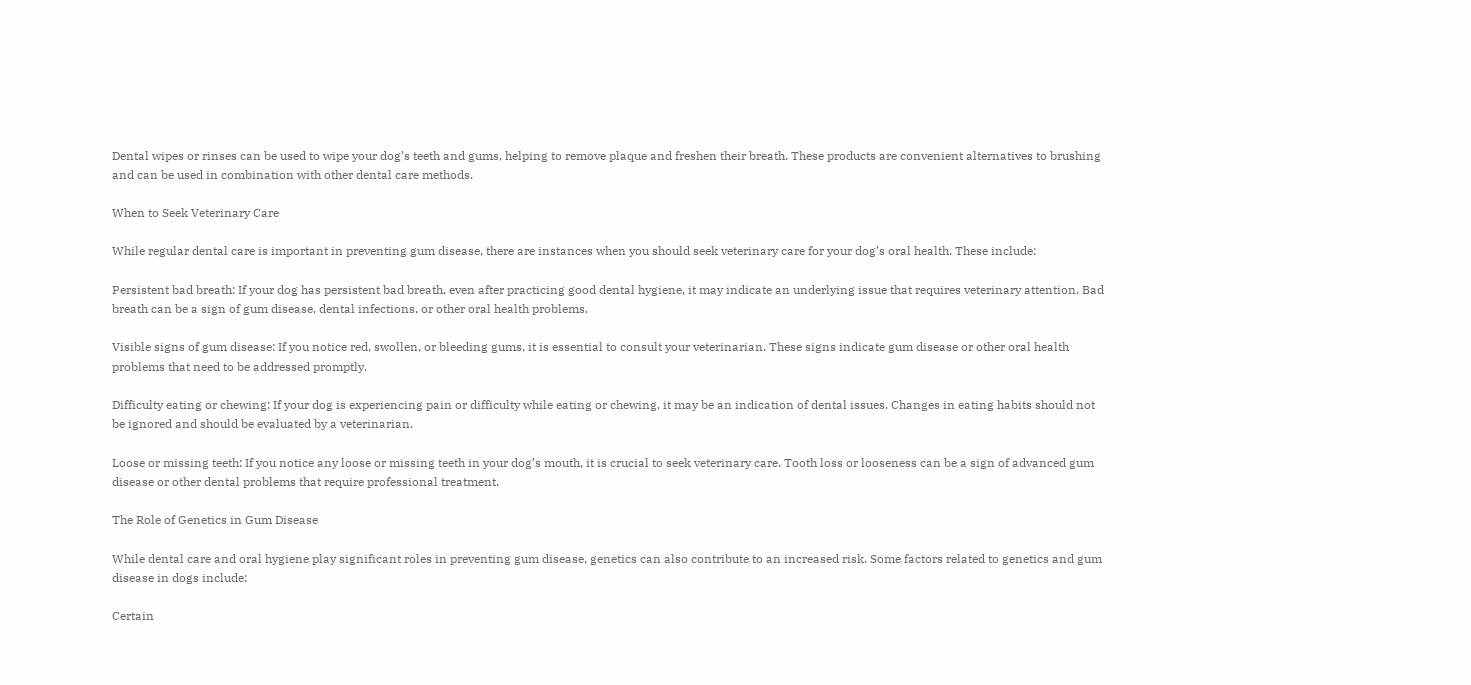Dental wipes or rinses can be used to wipe your dog’s teeth and gums, helping to remove plaque and freshen their breath. These products are convenient alternatives to brushing and can be used in combination with other dental care methods.

When to Seek Veterinary Care

While regular dental care is important in preventing gum disease, there are instances when you should seek veterinary care for your dog’s oral health. These include:

Persistent bad breath: If your dog has persistent bad breath, even after practicing good dental hygiene, it may indicate an underlying issue that requires veterinary attention. Bad breath can be a sign of gum disease, dental infections, or other oral health problems.

Visible signs of gum disease: If you notice red, swollen, or bleeding gums, it is essential to consult your veterinarian. These signs indicate gum disease or other oral health problems that need to be addressed promptly.

Difficulty eating or chewing: If your dog is experiencing pain or difficulty while eating or chewing, it may be an indication of dental issues. Changes in eating habits should not be ignored and should be evaluated by a veterinarian.

Loose or missing teeth: If you notice any loose or missing teeth in your dog’s mouth, it is crucial to seek veterinary care. Tooth loss or looseness can be a sign of advanced gum disease or other dental problems that require professional treatment.

The Role of Genetics in Gum Disease

While dental care and oral hygiene play significant roles in preventing gum disease, genetics can also contribute to an increased risk. Some factors related to genetics and gum disease in dogs include:

Certain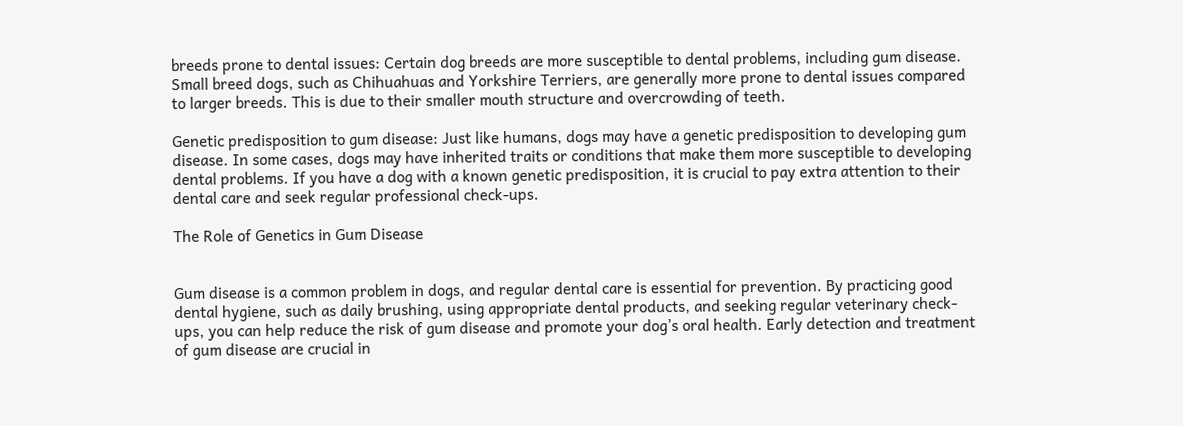breeds prone to dental issues: Certain dog breeds are more susceptible to dental problems, including gum disease. Small breed dogs, such as Chihuahuas and Yorkshire Terriers, are generally more prone to dental issues compared to larger breeds. This is due to their smaller mouth structure and overcrowding of teeth.

Genetic predisposition to gum disease: Just like humans, dogs may have a genetic predisposition to developing gum disease. In some cases, dogs may have inherited traits or conditions that make them more susceptible to developing dental problems. If you have a dog with a known genetic predisposition, it is crucial to pay extra attention to their dental care and seek regular professional check-ups.

The Role of Genetics in Gum Disease


Gum disease is a common problem in dogs, and regular dental care is essential for prevention. By practicing good dental hygiene, such as daily brushing, using appropriate dental products, and seeking regular veterinary check-ups, you can help reduce the risk of gum disease and promote your dog’s oral health. Early detection and treatment of gum disease are crucial in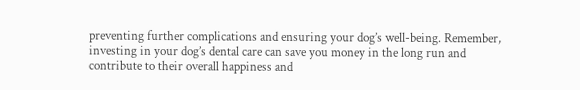preventing further complications and ensuring your dog’s well-being. Remember, investing in your dog’s dental care can save you money in the long run and contribute to their overall happiness and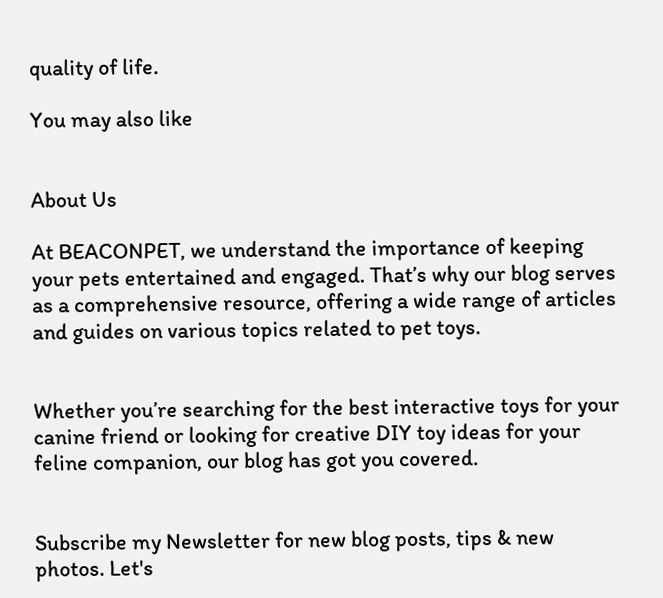quality of life.

You may also like


About Us

At BEACONPET, we understand the importance of keeping your pets entertained and engaged. That’s why our blog serves as a comprehensive resource, offering a wide range of articles and guides on various topics related to pet toys.


Whether you’re searching for the best interactive toys for your canine friend or looking for creative DIY toy ideas for your feline companion, our blog has got you covered.


Subscribe my Newsletter for new blog posts, tips & new photos. Let's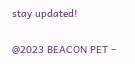stay updated!

@2023 BEACON PET –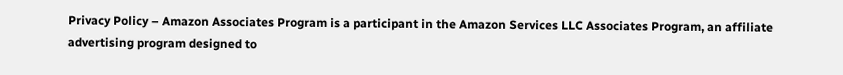Privacy Policy – Amazon Associates Program is a participant in the Amazon Services LLC Associates Program, an affiliate advertising program designed to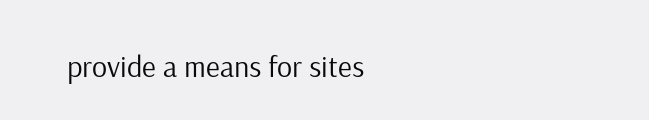provide a means for sites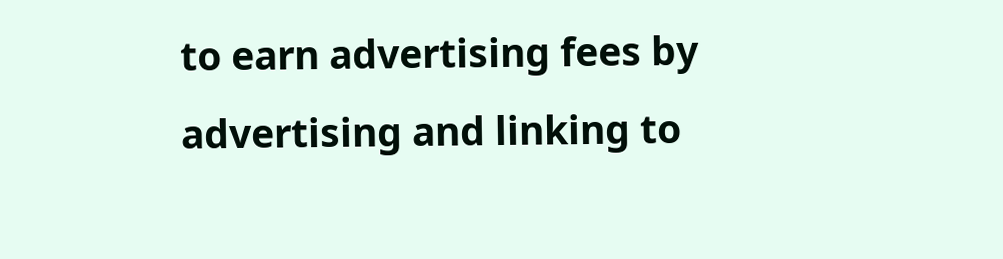to earn advertising fees by advertising and linking to